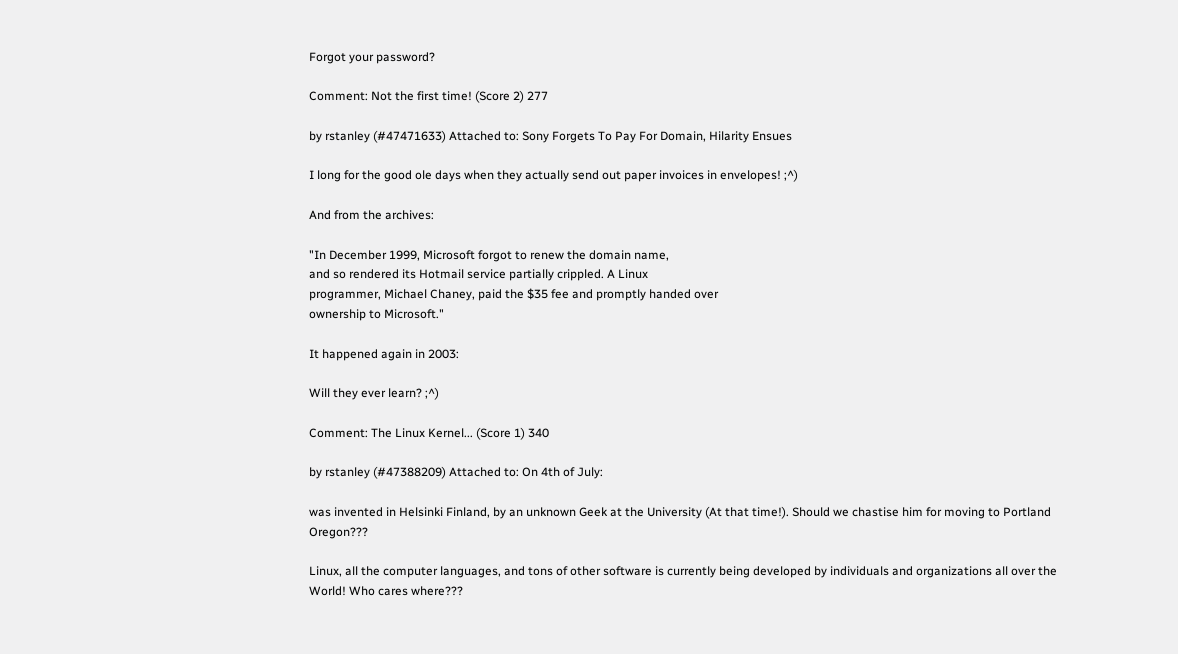Forgot your password?

Comment: Not the first time! (Score 2) 277

by rstanley (#47471633) Attached to: Sony Forgets To Pay For Domain, Hilarity Ensues

I long for the good ole days when they actually send out paper invoices in envelopes! ;^)

And from the archives:

"In December 1999, Microsoft forgot to renew the domain name,
and so rendered its Hotmail service partially crippled. A Linux
programmer, Michael Chaney, paid the $35 fee and promptly handed over
ownership to Microsoft."

It happened again in 2003:

Will they ever learn? ;^)

Comment: The Linux Kernel... (Score 1) 340

by rstanley (#47388209) Attached to: On 4th of July:

was invented in Helsinki Finland, by an unknown Geek at the University (At that time!). Should we chastise him for moving to Portland Oregon???

Linux, all the computer languages, and tons of other software is currently being developed by individuals and organizations all over the World! Who cares where???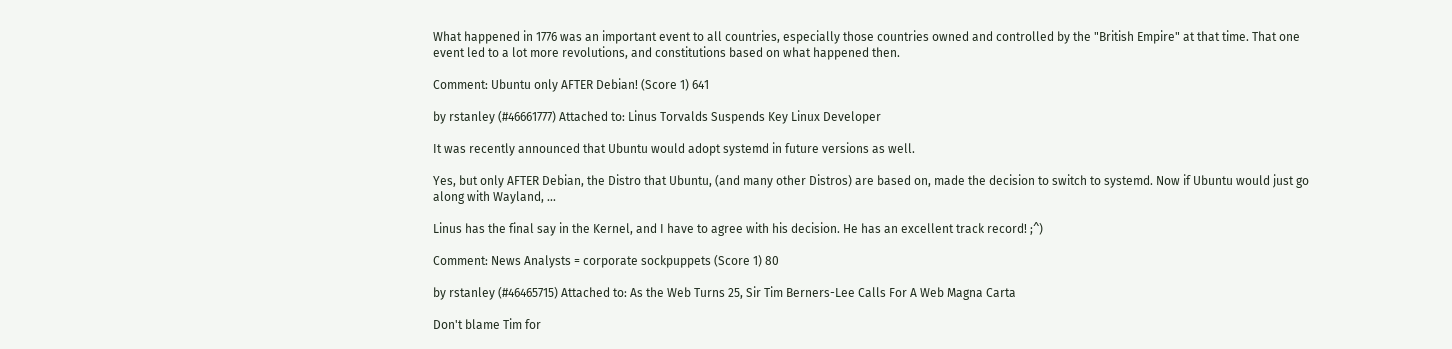What happened in 1776 was an important event to all countries, especially those countries owned and controlled by the "British Empire" at that time. That one event led to a lot more revolutions, and constitutions based on what happened then.

Comment: Ubuntu only AFTER Debian! (Score 1) 641

by rstanley (#46661777) Attached to: Linus Torvalds Suspends Key Linux Developer

It was recently announced that Ubuntu would adopt systemd in future versions as well.

Yes, but only AFTER Debian, the Distro that Ubuntu, (and many other Distros) are based on, made the decision to switch to systemd. Now if Ubuntu would just go along with Wayland, ...

Linus has the final say in the Kernel, and I have to agree with his decision. He has an excellent track record! ;^)

Comment: News Analysts = corporate sockpuppets (Score 1) 80

by rstanley (#46465715) Attached to: As the Web Turns 25, Sir Tim Berners-Lee Calls For A Web Magna Carta

Don't blame Tim for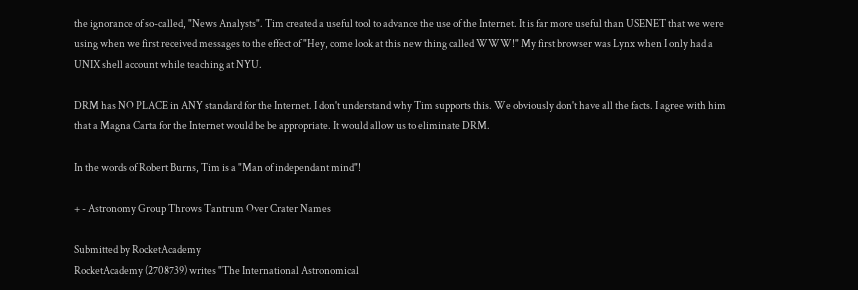the ignorance of so-called, "News Analysts". Tim created a useful tool to advance the use of the Internet. It is far more useful than USENET that we were using when we first received messages to the effect of "Hey, come look at this new thing called WWW!" My first browser was Lynx when I only had a UNIX shell account while teaching at NYU.

DRM has NO PLACE in ANY standard for the Internet. I don't understand why Tim supports this. We obviously don't have all the facts. I agree with him that a Magna Carta for the Internet would be be appropriate. It would allow us to eliminate DRM.

In the words of Robert Burns, Tim is a "Man of independant mind"!

+ - Astronomy Group Throws Tantrum Over Crater Names

Submitted by RocketAcademy
RocketAcademy (2708739) writes "The International Astronomical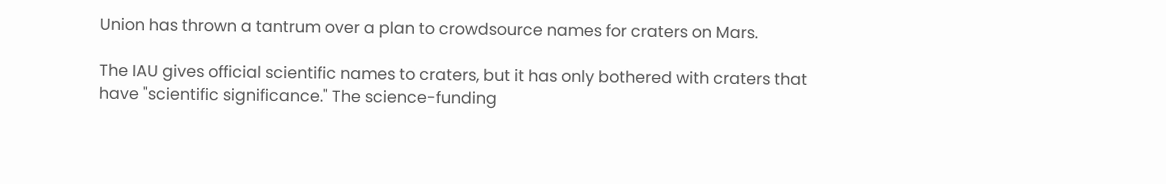Union has thrown a tantrum over a plan to crowdsource names for craters on Mars.

The IAU gives official scientific names to craters, but it has only bothered with craters that have "scientific significance." The science-funding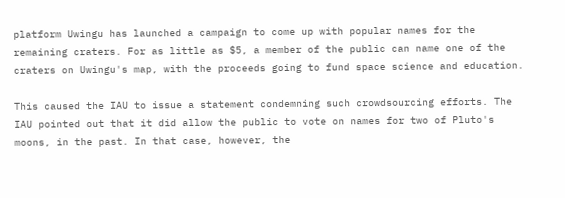platform Uwingu has launched a campaign to come up with popular names for the remaining craters. For as little as $5, a member of the public can name one of the craters on Uwingu's map, with the proceeds going to fund space science and education.

This caused the IAU to issue a statement condemning such crowdsourcing efforts. The IAU pointed out that it did allow the public to vote on names for two of Pluto's moons, in the past. In that case, however, the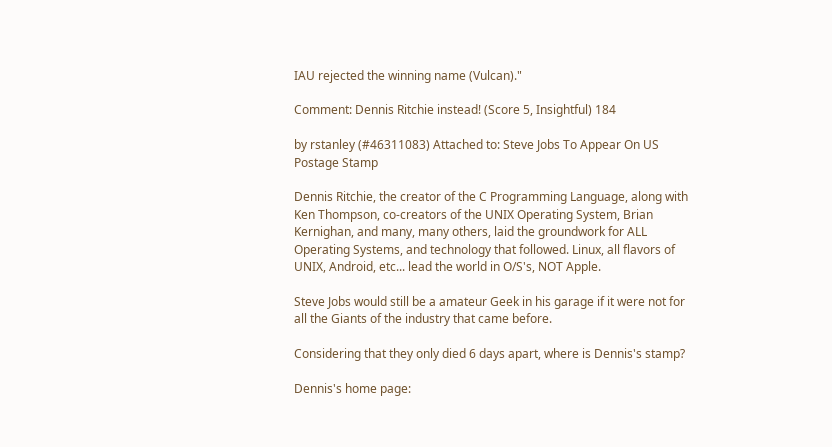IAU rejected the winning name (Vulcan)."

Comment: Dennis Ritchie instead! (Score 5, Insightful) 184

by rstanley (#46311083) Attached to: Steve Jobs To Appear On US Postage Stamp

Dennis Ritchie, the creator of the C Programming Language, along with Ken Thompson, co-creators of the UNIX Operating System, Brian Kernighan, and many, many others, laid the groundwork for ALL Operating Systems, and technology that followed. Linux, all flavors of UNIX, Android, etc... lead the world in O/S's, NOT Apple.

Steve Jobs would still be a amateur Geek in his garage if it were not for all the Giants of the industry that came before.

Considering that they only died 6 days apart, where is Dennis's stamp?

Dennis's home page: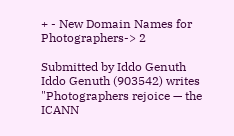+ - New Domain Names for Photographers-> 2

Submitted by Iddo Genuth
Iddo Genuth (903542) writes "Photographers rejoice — the ICANN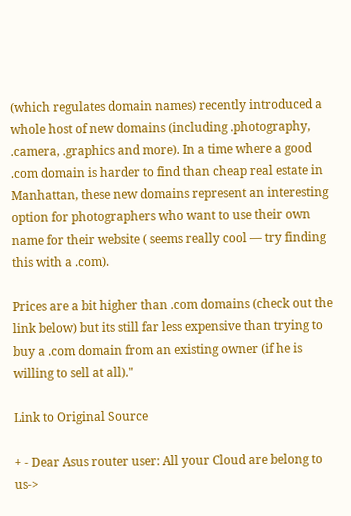(which regulates domain names) recently introduced a whole host of new domains (including .photography, .camera, .graphics and more). In a time where a good .com domain is harder to find than cheap real estate in Manhattan, these new domains represent an interesting option for photographers who want to use their own name for their website ( seems really cool — try finding this with a .com).

Prices are a bit higher than .com domains (check out the link below) but its still far less expensive than trying to buy a .com domain from an existing owner (if he is willing to sell at all)."

Link to Original Source

+ - Dear Asus router user: All your Cloud are belong to us->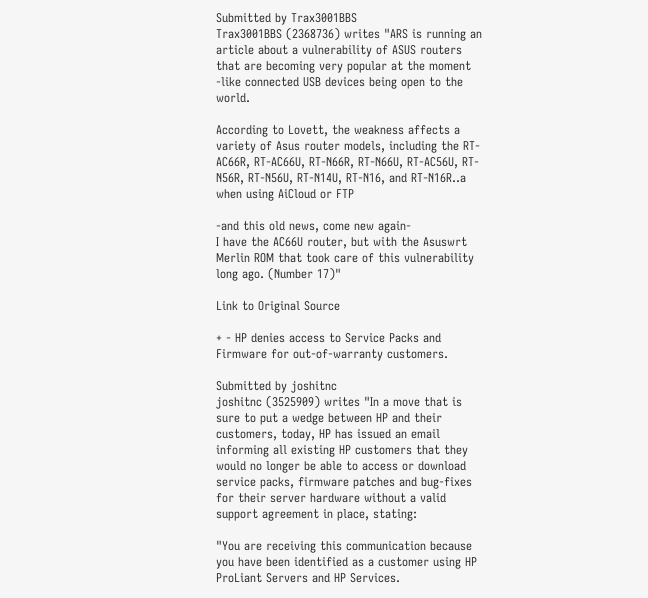Submitted by Trax3001BBS
Trax3001BBS (2368736) writes "ARS is running an article about a vulnerability of ASUS routers that are becoming very popular at the moment -like connected USB devices being open to the world.

According to Lovett, the weakness affects a variety of Asus router models, including the RT-AC66R, RT-AC66U, RT-N66R, RT-N66U, RT-AC56U, RT-N56R, RT-N56U, RT-N14U, RT-N16, and RT-N16R..a when using AiCloud or FTP

-and this old news, come new again-
I have the AC66U router, but with the Asuswrt Merlin ROM that took care of this vulnerability long ago. (Number 17)"

Link to Original Source

+ - HP denies access to Service Packs and Firmware for out-of-warranty customers.

Submitted by joshitnc
joshitnc (3525909) writes "In a move that is sure to put a wedge between HP and their customers, today, HP has issued an email informing all existing HP customers that they would no longer be able to access or download service packs, firmware patches and bug-fixes for their server hardware without a valid support agreement in place, stating:

"You are receiving this communication because you have been identified as a customer using HP ProLiant Servers and HP Services.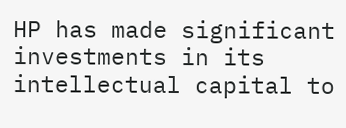HP has made significant investments in its intellectual capital to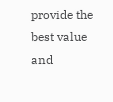provide the best value and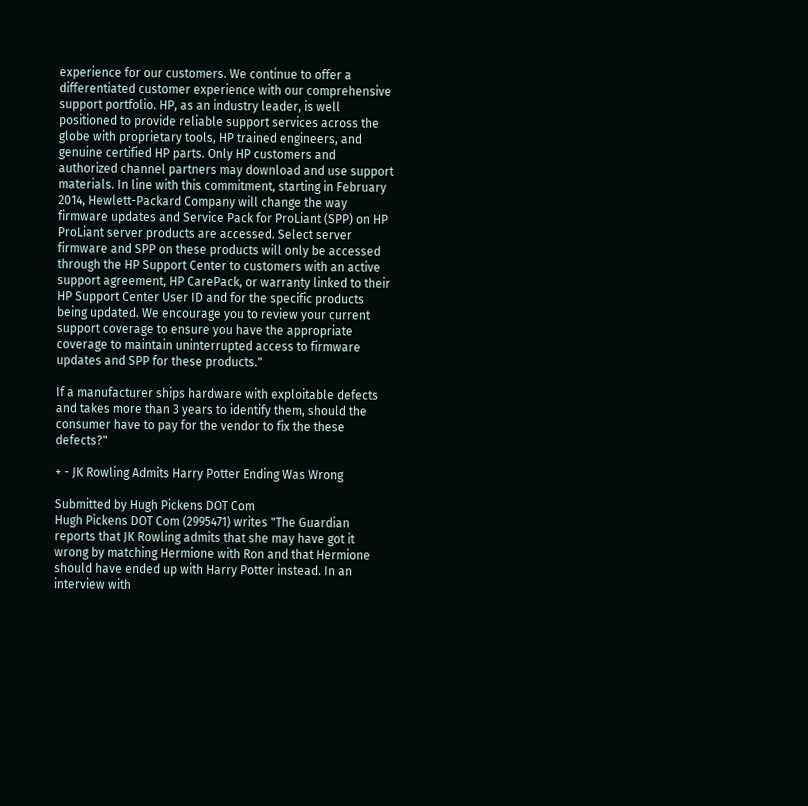experience for our customers. We continue to offer a differentiated customer experience with our comprehensive support portfolio. HP, as an industry leader, is well positioned to provide reliable support services across the globe with proprietary tools, HP trained engineers, and genuine certified HP parts. Only HP customers and authorized channel partners may download and use support materials. In line with this commitment, starting in February 2014, Hewlett-Packard Company will change the way firmware updates and Service Pack for ProLiant (SPP) on HP ProLiant server products are accessed. Select server firmware and SPP on these products will only be accessed through the HP Support Center to customers with an active support agreement, HP CarePack, or warranty linked to their HP Support Center User ID and for the specific products being updated. We encourage you to review your current support coverage to ensure you have the appropriate coverage to maintain uninterrupted access to firmware updates and SPP for these products."

If a manufacturer ships hardware with exploitable defects and takes more than 3 years to identify them, should the consumer have to pay for the vendor to fix the these defects?"

+ - JK Rowling Admits Harry Potter Ending Was Wrong

Submitted by Hugh Pickens DOT Com
Hugh Pickens DOT Com (2995471) writes "The Guardian reports that JK Rowling admits that she may have got it wrong by matching Hermione with Ron and that Hermione should have ended up with Harry Potter instead. In an interview with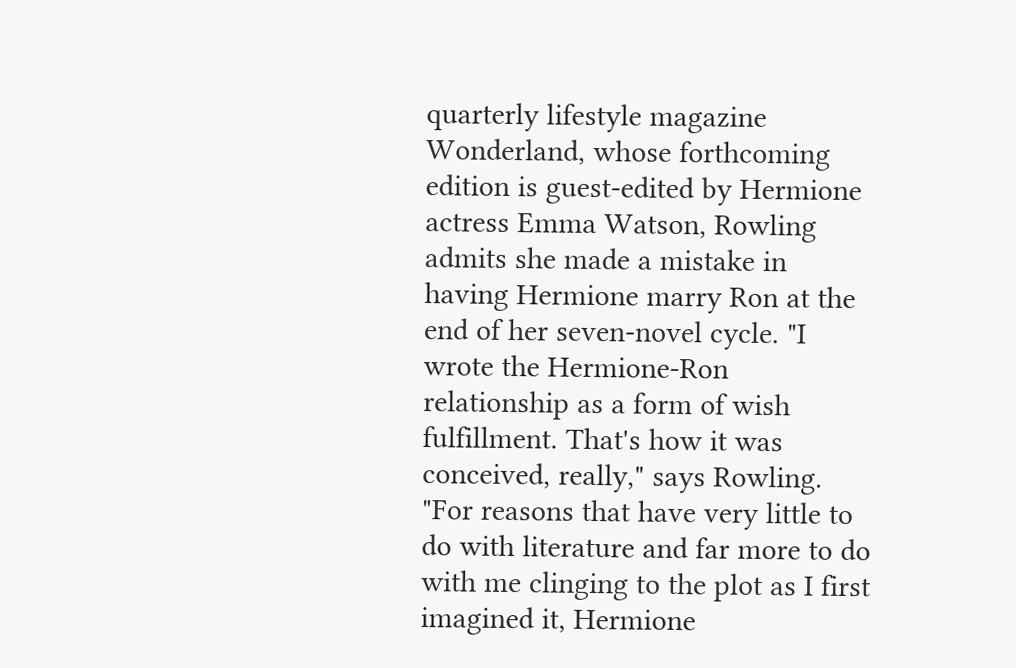quarterly lifestyle magazine Wonderland, whose forthcoming edition is guest-edited by Hermione actress Emma Watson, Rowling admits she made a mistake in having Hermione marry Ron at the end of her seven-novel cycle. "I wrote the Hermione-Ron relationship as a form of wish fulfillment. That's how it was conceived, really," says Rowling. "For reasons that have very little to do with literature and far more to do with me clinging to the plot as I first imagined it, Hermione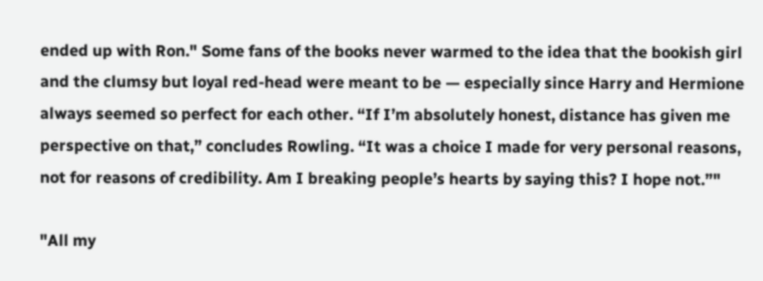ended up with Ron." Some fans of the books never warmed to the idea that the bookish girl and the clumsy but loyal red-head were meant to be — especially since Harry and Hermione always seemed so perfect for each other. “If I’m absolutely honest, distance has given me perspective on that,” concludes Rowling. “It was a choice I made for very personal reasons, not for reasons of credibility. Am I breaking people’s hearts by saying this? I hope not.”"

"All my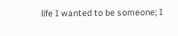life I wanted to be someone; I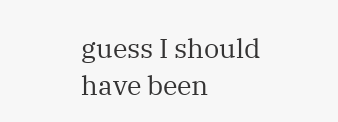guess I should have been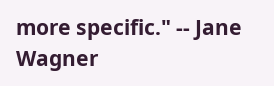more specific." -- Jane Wagner